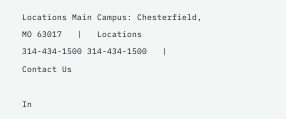Locations Main Campus: Chesterfield, MO 63017   |   Locations
314-434-1500 314-434-1500   |   Contact Us

In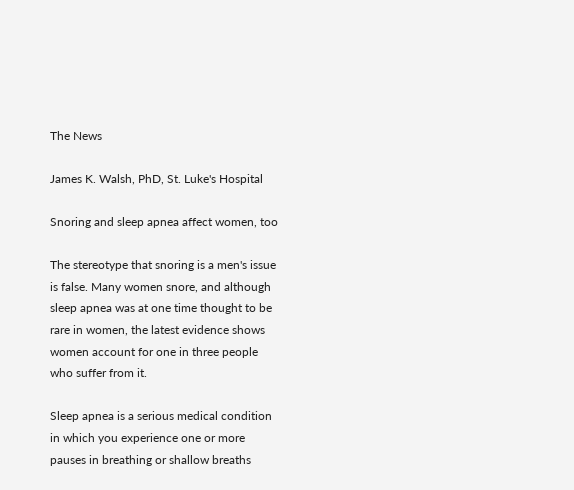The News

James K. Walsh, PhD, St. Luke's Hospital

Snoring and sleep apnea affect women, too

The stereotype that snoring is a men's issue is false. Many women snore, and although sleep apnea was at one time thought to be rare in women, the latest evidence shows women account for one in three people who suffer from it.

Sleep apnea is a serious medical condition in which you experience one or more pauses in breathing or shallow breaths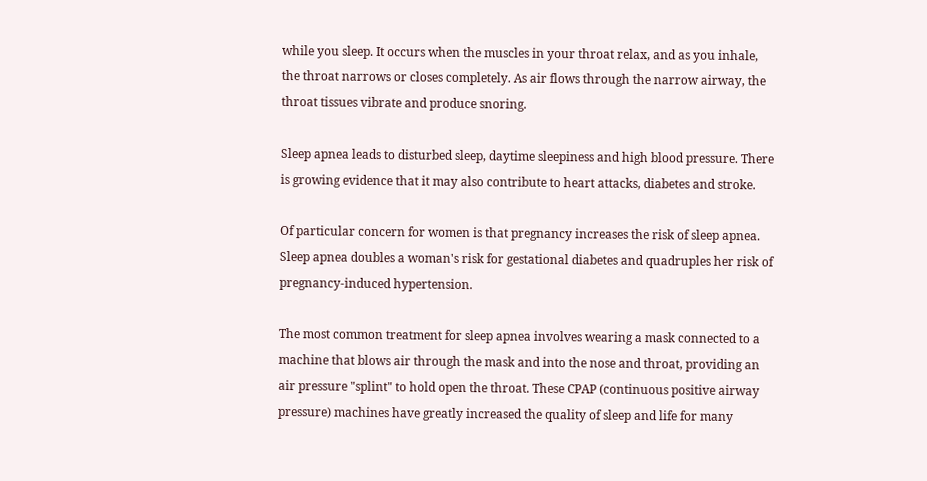while you sleep. It occurs when the muscles in your throat relax, and as you inhale, the throat narrows or closes completely. As air flows through the narrow airway, the throat tissues vibrate and produce snoring.

Sleep apnea leads to disturbed sleep, daytime sleepiness and high blood pressure. There is growing evidence that it may also contribute to heart attacks, diabetes and stroke.

Of particular concern for women is that pregnancy increases the risk of sleep apnea. Sleep apnea doubles a woman's risk for gestational diabetes and quadruples her risk of pregnancy-induced hypertension.

The most common treatment for sleep apnea involves wearing a mask connected to a machine that blows air through the mask and into the nose and throat, providing an air pressure "splint" to hold open the throat. These CPAP (continuous positive airway pressure) machines have greatly increased the quality of sleep and life for many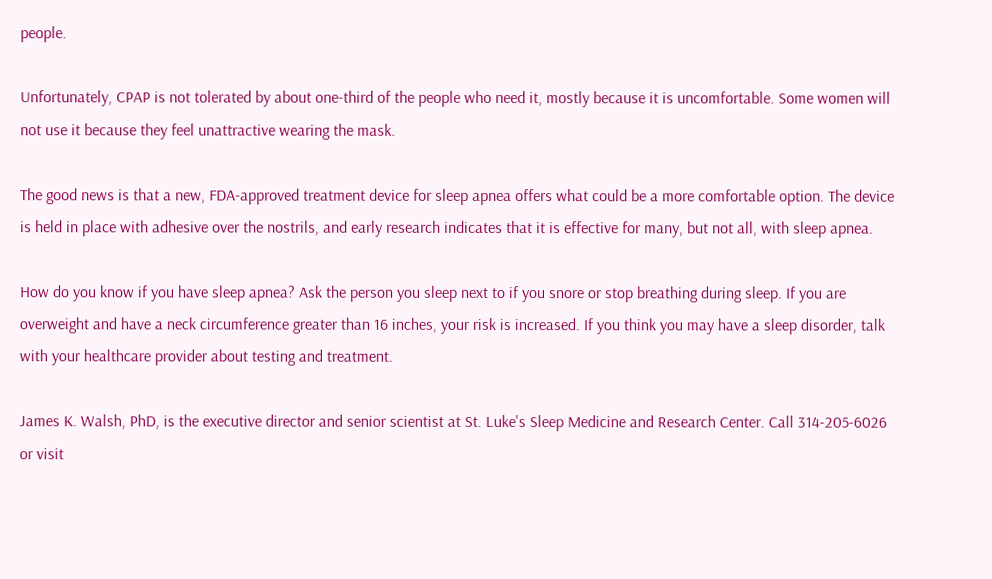people.

Unfortunately, CPAP is not tolerated by about one-third of the people who need it, mostly because it is uncomfortable. Some women will not use it because they feel unattractive wearing the mask.

The good news is that a new, FDA-approved treatment device for sleep apnea offers what could be a more comfortable option. The device is held in place with adhesive over the nostrils, and early research indicates that it is effective for many, but not all, with sleep apnea.

How do you know if you have sleep apnea? Ask the person you sleep next to if you snore or stop breathing during sleep. If you are overweight and have a neck circumference greater than 16 inches, your risk is increased. If you think you may have a sleep disorder, talk with your healthcare provider about testing and treatment.

James K. Walsh, PhD, is the executive director and senior scientist at St. Luke's Sleep Medicine and Research Center. Call 314-205-6026 or visit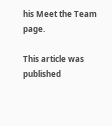his Meet the Team page.

This article was published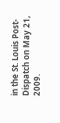in the St. Louis Post-Dispatch on May 21, 2009.